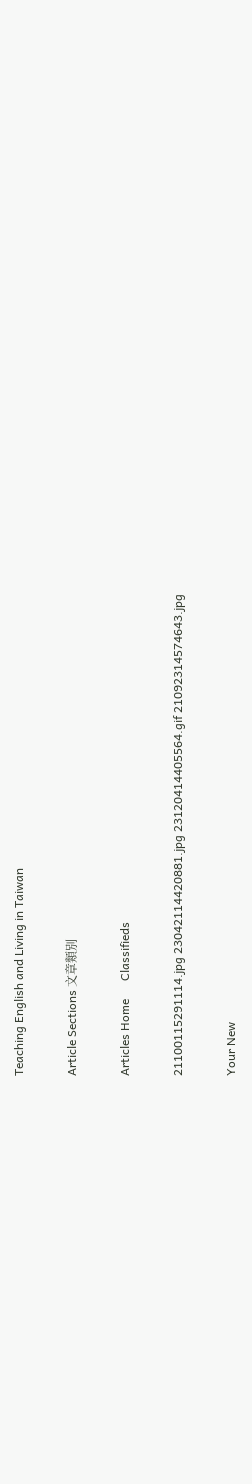Teaching English and Living in Taiwan

Article Sections 文章類別

Articles Home      Classifieds

21100115291114.jpg 23042114420881.jpg 23120414405564.gif 21092314574643.jpg

Your New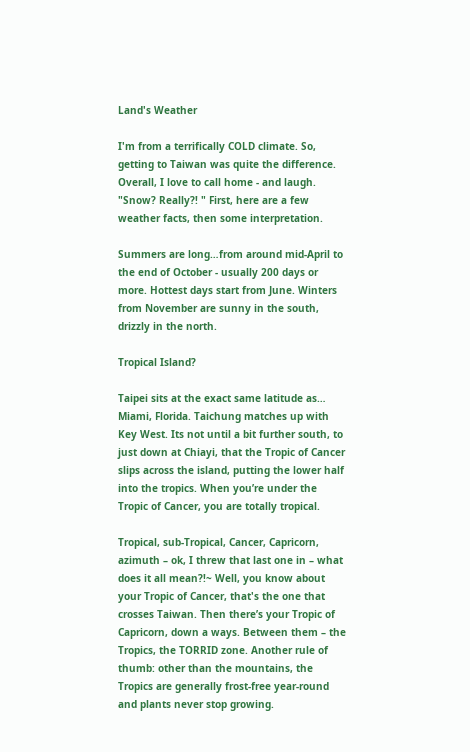Land's Weather

I'm from a terrifically COLD climate. So, getting to Taiwan was quite the difference. Overall, I love to call home - and laugh. "Snow? Really?! " First, here are a few weather facts, then some interpretation.

Summers are long…from around mid-April to the end of October - usually 200 days or more. Hottest days start from June. Winters from November are sunny in the south, drizzly in the north.

Tropical Island?

Taipei sits at the exact same latitude as… Miami, Florida. Taichung matches up with Key West. Its not until a bit further south, to just down at Chiayi, that the Tropic of Cancer slips across the island, putting the lower half into the tropics. When you’re under the Tropic of Cancer, you are totally tropical.

Tropical, sub-Tropical, Cancer, Capricorn, azimuth – ok, I threw that last one in – what does it all mean?!~ Well, you know about your Tropic of Cancer, that's the one that crosses Taiwan. Then there’s your Tropic of Capricorn, down a ways. Between them – the Tropics, the TORRID zone. Another rule of thumb: other than the mountains, the Tropics are generally frost-free year-round and plants never stop growing.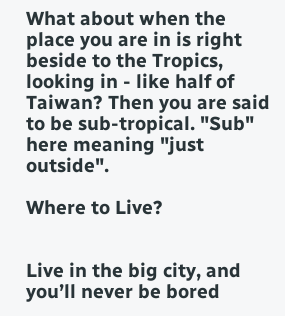What about when the place you are in is right beside to the Tropics, looking in - like half of Taiwan? Then you are said to be sub-tropical. "Sub" here meaning "just outside".

Where to Live?


Live in the big city, and you’ll never be bored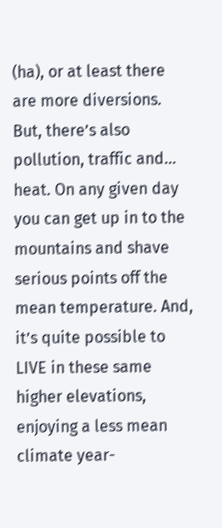(ha), or at least there are more diversions. But, there’s also pollution, traffic and… heat. On any given day you can get up in to the mountains and shave serious points off the mean temperature. And, it’s quite possible to LIVE in these same higher elevations, enjoying a less mean climate year-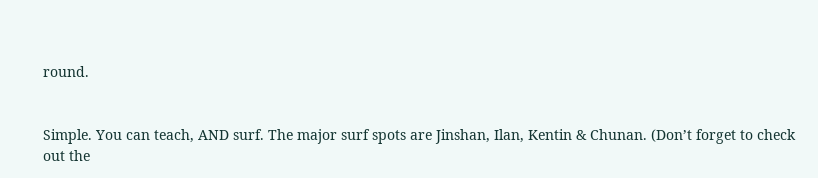round.


Simple. You can teach, AND surf. The major surf spots are Jinshan, Ilan, Kentin & Chunan. (Don’t forget to check out the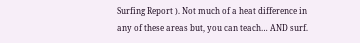Surfing Report ). Not much of a heat difference in any of these areas but, you can teach… AND surf.